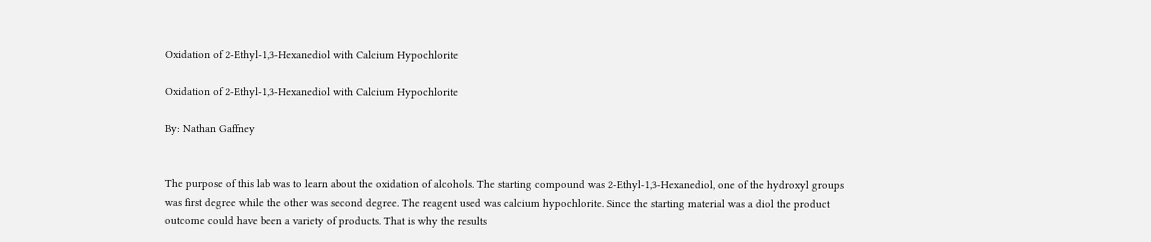Oxidation of 2-Ethyl-1,3-Hexanediol with Calcium Hypochlorite

Oxidation of 2-Ethyl-1,3-Hexanediol with Calcium Hypochlorite

By: Nathan Gaffney


The purpose of this lab was to learn about the oxidation of alcohols. The starting compound was 2-Ethyl-1,3-Hexanediol, one of the hydroxyl groups was first degree while the other was second degree. The reagent used was calcium hypochlorite. Since the starting material was a diol the product outcome could have been a variety of products. That is why the results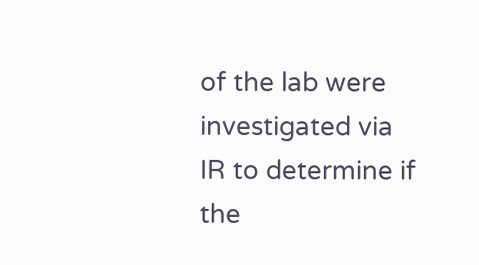of the lab were investigated via IR to determine if the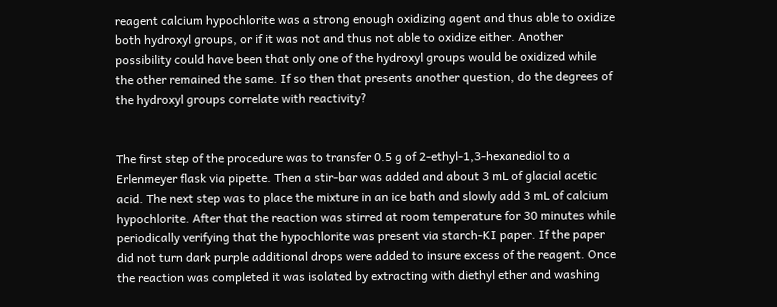reagent calcium hypochlorite was a strong enough oxidizing agent and thus able to oxidize both hydroxyl groups, or if it was not and thus not able to oxidize either. Another possibility could have been that only one of the hydroxyl groups would be oxidized while the other remained the same. If so then that presents another question, do the degrees of the hydroxyl groups correlate with reactivity?


The first step of the procedure was to transfer 0.5 g of 2-ethyl-1,3-hexanediol to a Erlenmeyer flask via pipette. Then a stir-bar was added and about 3 mL of glacial acetic acid. The next step was to place the mixture in an ice bath and slowly add 3 mL of calcium hypochlorite. After that the reaction was stirred at room temperature for 30 minutes while periodically verifying that the hypochlorite was present via starch-KI paper. If the paper did not turn dark purple additional drops were added to insure excess of the reagent. Once the reaction was completed it was isolated by extracting with diethyl ether and washing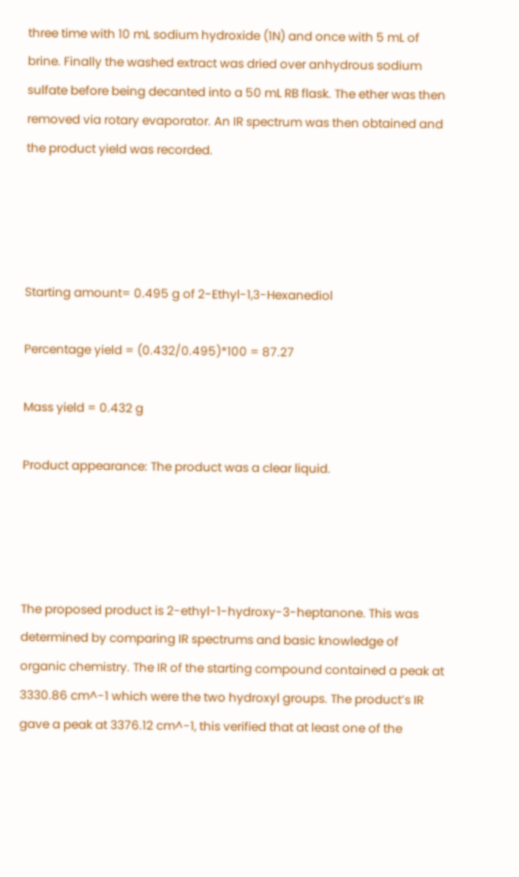three time with 10 mL sodium hydroxide (1N) and once with 5 mL of brine. Finally the washed extract was dried over anhydrous sodium sulfate before being decanted into a 50 mL RB flask. The ether was then removed via rotary evaporator. An IR spectrum was then obtained and the product yield was recorded.




Starting amount= 0.495 g of 2-Ethyl-1,3-Hexanediol

Percentage yield = (0.432/0.495)*100 = 87.27

Mass yield = 0.432 g

Product appearance: The product was a clear liquid.




The proposed product is 2-ethyl-1-hydroxy-3-heptanone. This was determined by comparing IR spectrums and basic knowledge of organic chemistry. The IR of the starting compound contained a peak at 3330.86 cm^-1 which were the two hydroxyl groups. The product’s IR gave a peak at 3376.12 cm^-1, this verified that at least one of the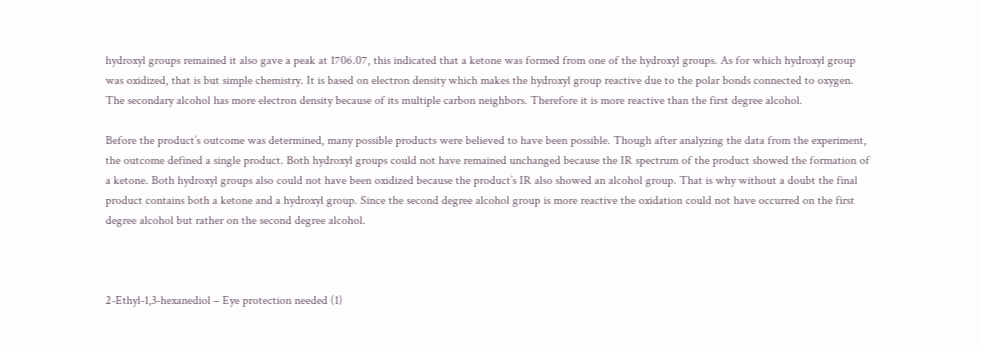hydroxyl groups remained it also gave a peak at 1706.07, this indicated that a ketone was formed from one of the hydroxyl groups. As for which hydroxyl group was oxidized, that is but simple chemistry. It is based on electron density which makes the hydroxyl group reactive due to the polar bonds connected to oxygen. The secondary alcohol has more electron density because of its multiple carbon neighbors. Therefore it is more reactive than the first degree alcohol.

Before the product’s outcome was determined, many possible products were believed to have been possible. Though after analyzing the data from the experiment, the outcome defined a single product. Both hydroxyl groups could not have remained unchanged because the IR spectrum of the product showed the formation of a ketone. Both hydroxyl groups also could not have been oxidized because the product’s IR also showed an alcohol group. That is why without a doubt the final product contains both a ketone and a hydroxyl group. Since the second degree alcohol group is more reactive the oxidation could not have occurred on the first degree alcohol but rather on the second degree alcohol.



2-Ethyl-1,3-hexanediol – Eye protection needed (1)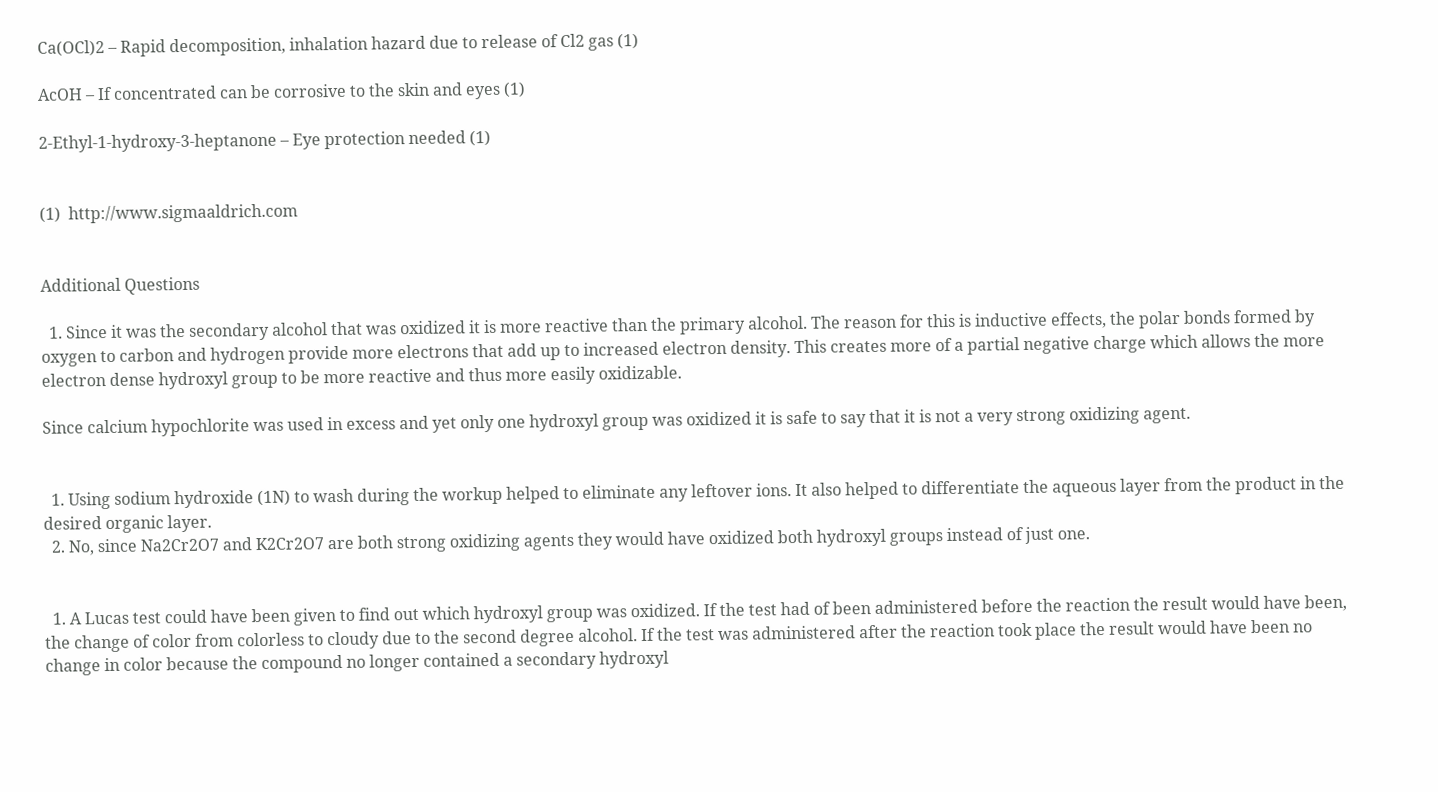Ca(OCl)2 – Rapid decomposition, inhalation hazard due to release of Cl2 gas (1)

AcOH – If concentrated can be corrosive to the skin and eyes (1)

2-Ethyl-1-hydroxy-3-heptanone – Eye protection needed (1)


(1)  http://www.sigmaaldrich.com


Additional Questions

  1. Since it was the secondary alcohol that was oxidized it is more reactive than the primary alcohol. The reason for this is inductive effects, the polar bonds formed by oxygen to carbon and hydrogen provide more electrons that add up to increased electron density. This creates more of a partial negative charge which allows the more electron dense hydroxyl group to be more reactive and thus more easily oxidizable.

Since calcium hypochlorite was used in excess and yet only one hydroxyl group was oxidized it is safe to say that it is not a very strong oxidizing agent.


  1. Using sodium hydroxide (1N) to wash during the workup helped to eliminate any leftover ions. It also helped to differentiate the aqueous layer from the product in the desired organic layer.
  2. No, since Na2Cr2O7 and K2Cr2O7 are both strong oxidizing agents they would have oxidized both hydroxyl groups instead of just one.


  1. A Lucas test could have been given to find out which hydroxyl group was oxidized. If the test had of been administered before the reaction the result would have been, the change of color from colorless to cloudy due to the second degree alcohol. If the test was administered after the reaction took place the result would have been no change in color because the compound no longer contained a secondary hydroxyl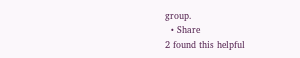group.
  • Share
2 found this helpful